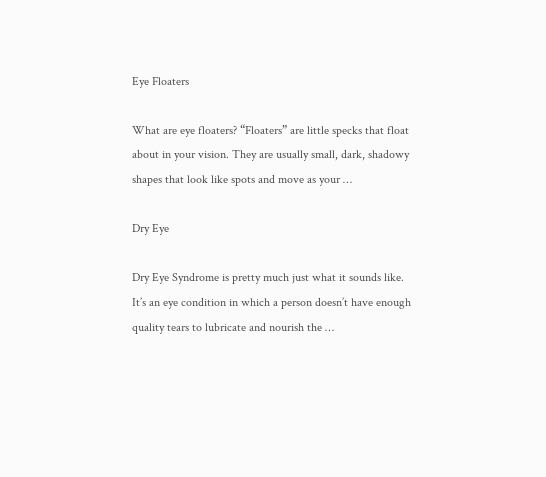Eye Floaters

What are eye floaters? “Floaters” are little specks that float about in your vision. They are usually small, dark, shadowy shapes that look like spots and move as your …

Dry Eye

Dry Eye Syndrome is pretty much just what it sounds like. It’s an eye condition in which a person doesn’t have enough quality tears to lubricate and nourish the …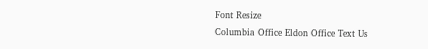Font Resize
Columbia Office Eldon Office Text Us